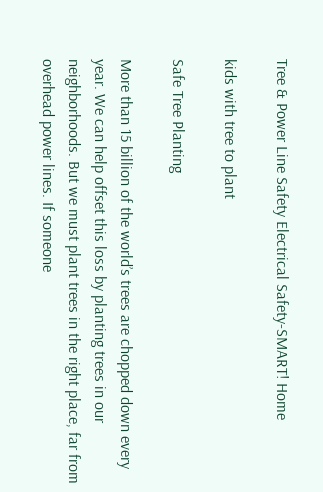Tree & Power Line Safety Electrical Safety-SMART! Home

kids with tree to plant

Safe Tree Planting

More than 15 billion of the world’s trees are chopped down every year. We can help offset this loss by planting trees in our neighborhoods. But we must plant trees in the right place, far from overhead power lines. If someone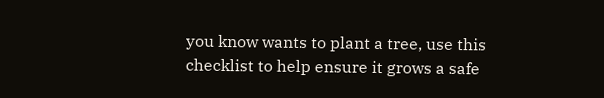you know wants to plant a tree, use this checklist to help ensure it grows a safe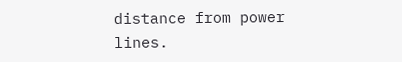distance from power lines.